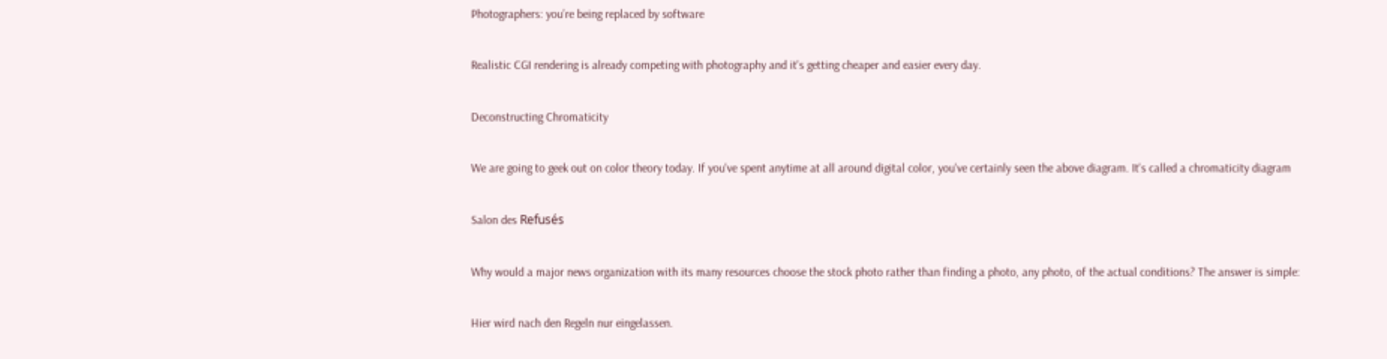Photographers: you’re being replaced by software

Realistic CGI rendering is already competing with photography and it's getting cheaper and easier every day.

Deconstructing Chromaticity

We are going to geek out on color theory today. If you've spent anytime at all around digital color, you've certainly seen the above diagram. It's called a chromaticity diagram

Salon des Refusés

Why would a major news organization with its many resources choose the stock photo rather than finding a photo, any photo, of the actual conditions? The answer is simple:

Hier wird nach den Regeln nur eingelassen.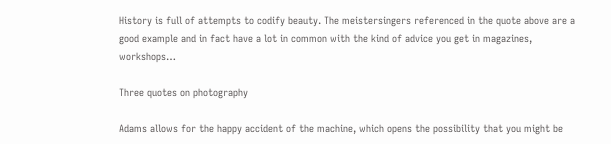History is full of attempts to codify beauty. The meistersingers referenced in the quote above are a good example and in fact have a lot in common with the kind of advice you get in magazines, workshops…

Three quotes on photography

Adams allows for the happy accident of the machine, which opens the possibility that you might be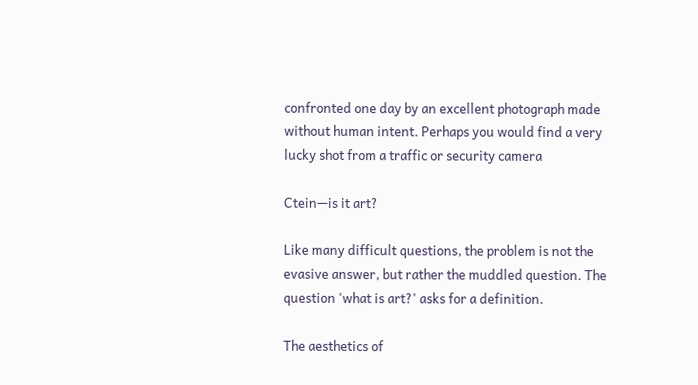confronted one day by an excellent photograph made without human intent. Perhaps you would find a very lucky shot from a traffic or security camera

Ctein—is it art?

Like many difficult questions, the problem is not the evasive answer, but rather the muddled question. The question 'what is art?' asks for a definition.

The aesthetics of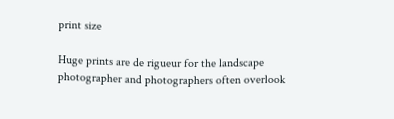print size

Huge prints are de rigueur for the landscape photographer and photographers often overlook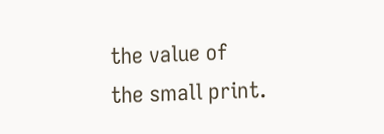the value of the small print.